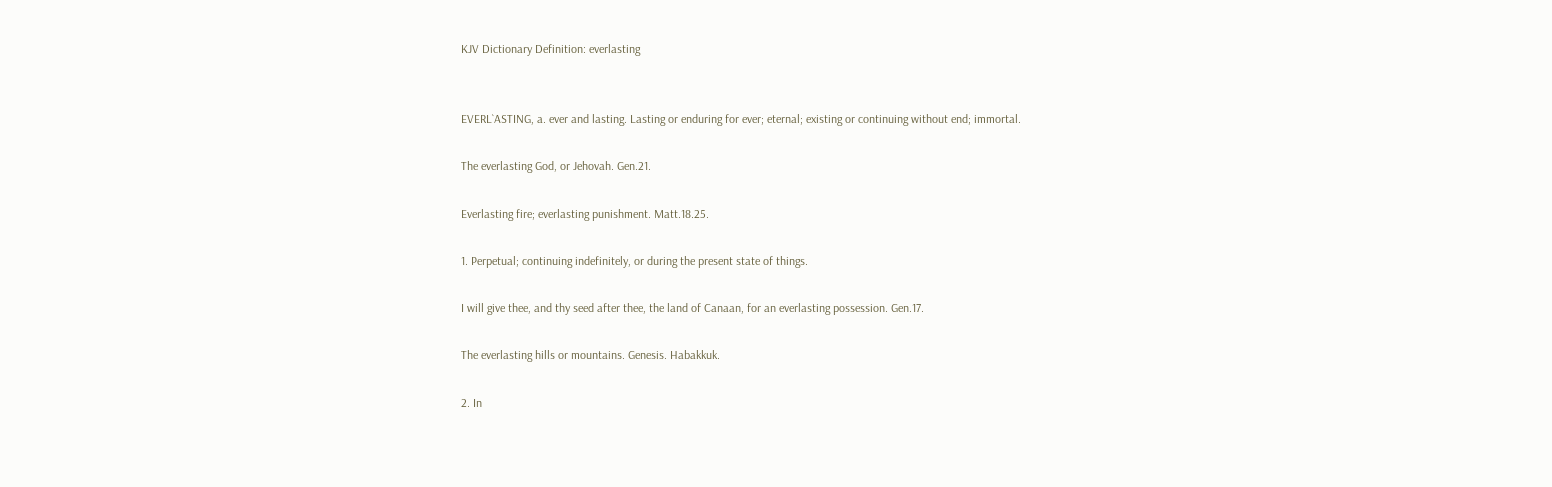KJV Dictionary Definition: everlasting


EVERL`ASTING, a. ever and lasting. Lasting or enduring for ever; eternal; existing or continuing without end; immortal.

The everlasting God, or Jehovah. Gen.21.

Everlasting fire; everlasting punishment. Matt.18.25.

1. Perpetual; continuing indefinitely, or during the present state of things.

I will give thee, and thy seed after thee, the land of Canaan, for an everlasting possession. Gen.17.

The everlasting hills or mountains. Genesis. Habakkuk.

2. In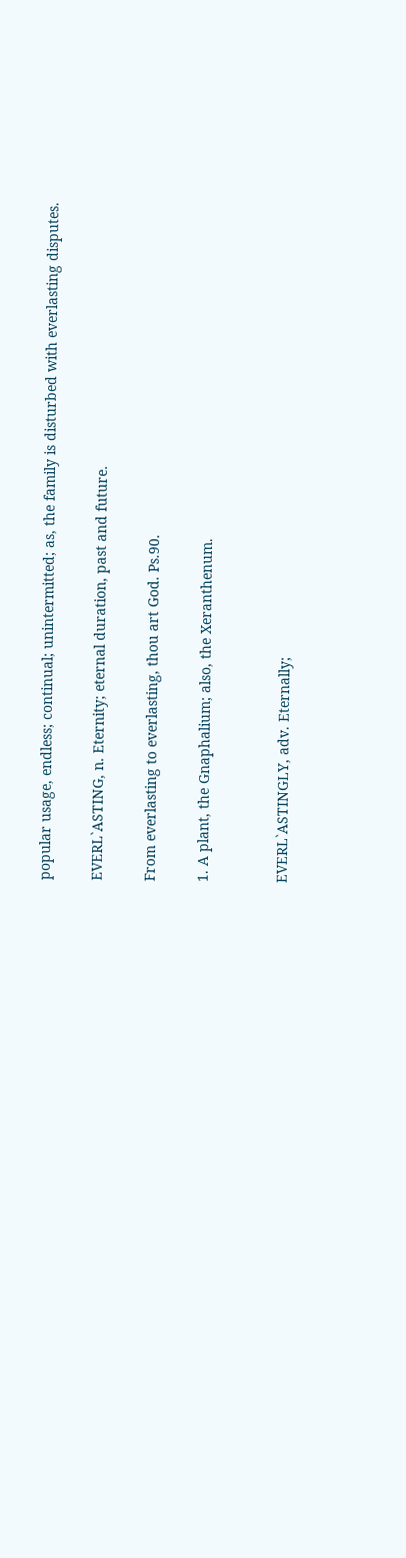popular usage, endless; continual; unintermitted; as, the family is disturbed with everlasting disputes.

EVERL`ASTING, n. Eternity; eternal duration, past and future.

From everlasting to everlasting, thou art God. Ps.90.

1. A plant, the Gnaphalium; also, the Xeranthenum.


EVERL`ASTINGLY, adv. Eternally;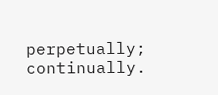perpetually; continually.